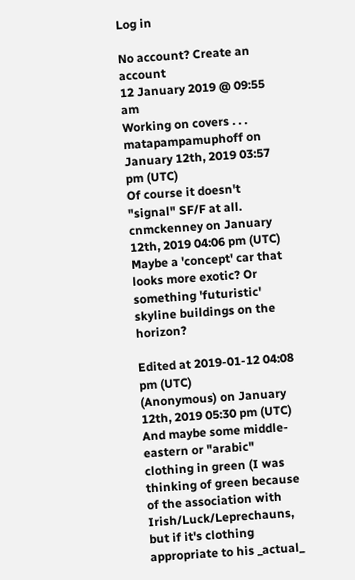Log in

No account? Create an account
12 January 2019 @ 09:55 am
Working on covers . . .
matapampamuphoff on January 12th, 2019 03:57 pm (UTC)
Of course it doesn't "signal" SF/F at all.
cnmckenney on January 12th, 2019 04:06 pm (UTC)
Maybe a 'concept' car that looks more exotic? Or something 'futuristic' skyline buildings on the horizon?

Edited at 2019-01-12 04:08 pm (UTC)
(Anonymous) on January 12th, 2019 05:30 pm (UTC)
And maybe some middle-eastern or "arabic" clothing in green (I was thinking of green because of the association with Irish/Luck/Leprechauns, but if it's clothing appropriate to his _actual_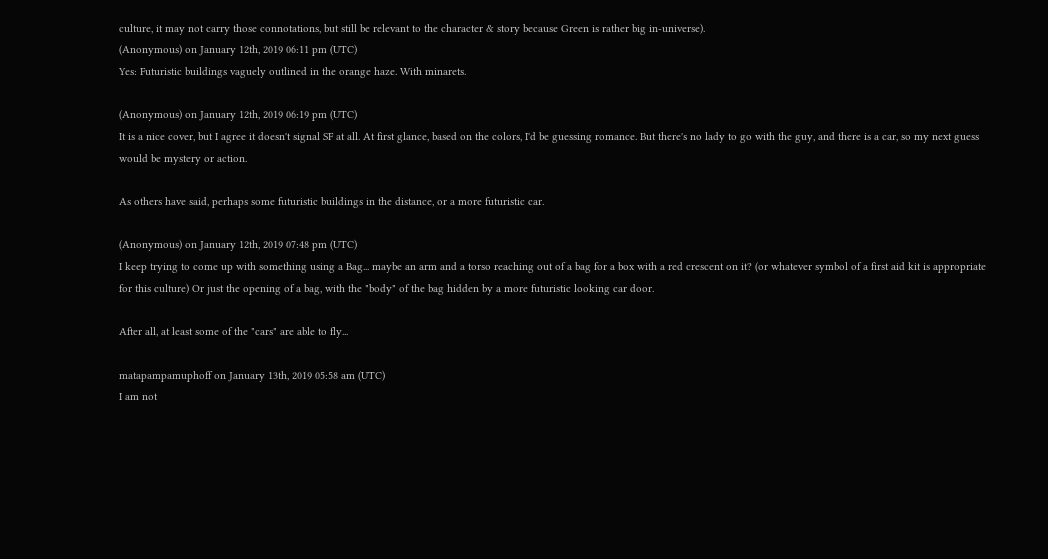culture, it may not carry those connotations, but still be relevant to the character & story because Green is rather big in-universe).
(Anonymous) on January 12th, 2019 06:11 pm (UTC)
Yes: Futuristic buildings vaguely outlined in the orange haze. With minarets.

(Anonymous) on January 12th, 2019 06:19 pm (UTC)
It is a nice cover, but I agree it doesn't signal SF at all. At first glance, based on the colors, I'd be guessing romance. But there's no lady to go with the guy, and there is a car, so my next guess would be mystery or action.

As others have said, perhaps some futuristic buildings in the distance, or a more futuristic car.

(Anonymous) on January 12th, 2019 07:48 pm (UTC)
I keep trying to come up with something using a Bag... maybe an arm and a torso reaching out of a bag for a box with a red crescent on it? (or whatever symbol of a first aid kit is appropriate for this culture) Or just the opening of a bag, with the "body" of the bag hidden by a more futuristic looking car door.

After all, at least some of the "cars" are able to fly...

matapampamuphoff on January 13th, 2019 05:58 am (UTC)
I am not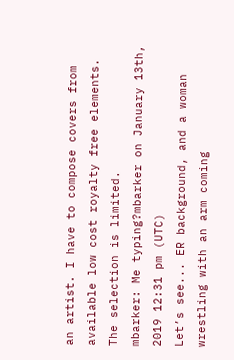an artist. I have to compose covers from available low cost royalty free elements. The selection is limited.
mbarker: Me typing?mbarker on January 13th, 2019 12:31 pm (UTC)
Let’s see... ER background, and a woman wrestling with an arm coming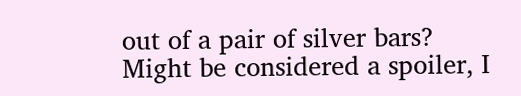out of a pair of silver bars? Might be considered a spoiler, I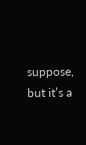suppose, but it’s a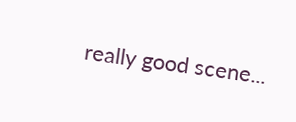really good scene...